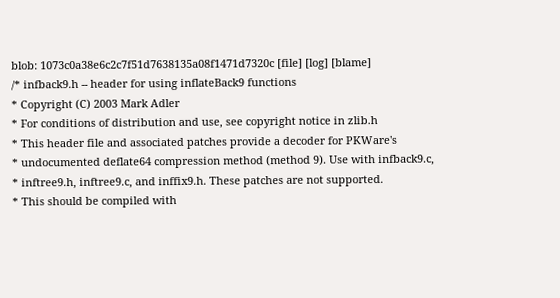blob: 1073c0a38e6c2c7f51d7638135a08f1471d7320c [file] [log] [blame]
/* infback9.h -- header for using inflateBack9 functions
* Copyright (C) 2003 Mark Adler
* For conditions of distribution and use, see copyright notice in zlib.h
* This header file and associated patches provide a decoder for PKWare's
* undocumented deflate64 compression method (method 9). Use with infback9.c,
* inftree9.h, inftree9.c, and inffix9.h. These patches are not supported.
* This should be compiled with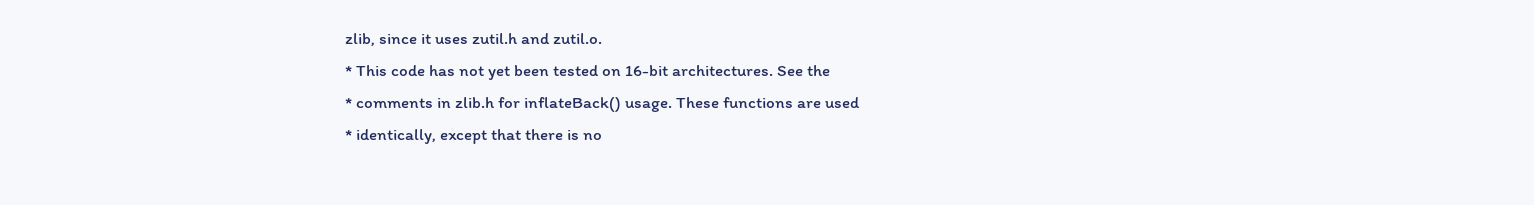zlib, since it uses zutil.h and zutil.o.
* This code has not yet been tested on 16-bit architectures. See the
* comments in zlib.h for inflateBack() usage. These functions are used
* identically, except that there is no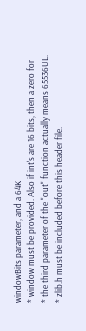windowBits parameter, and a 64K
* window must be provided. Also if int's are 16 bits, then a zero for
* the third parameter of the "out" function actually means 65536UL.
* zlib.h must be included before this header file.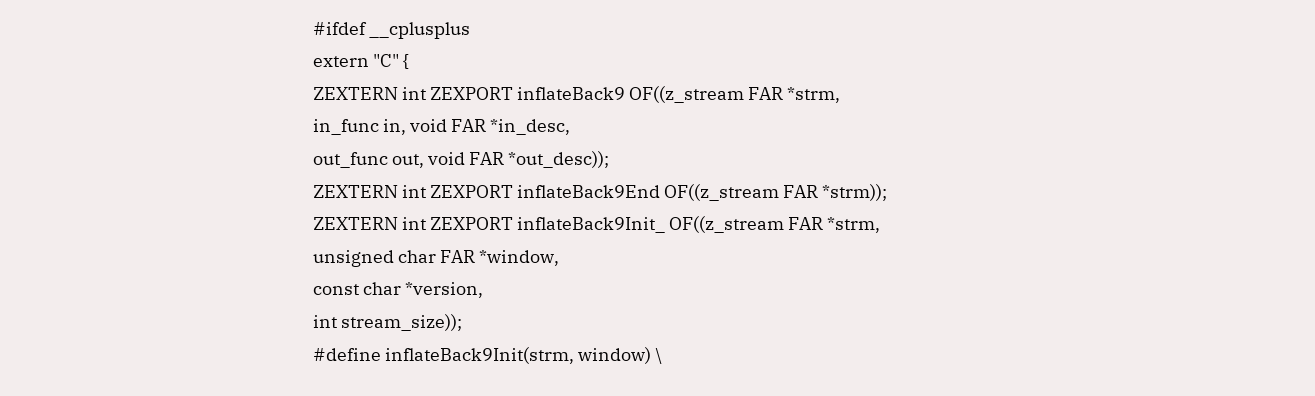#ifdef __cplusplus
extern "C" {
ZEXTERN int ZEXPORT inflateBack9 OF((z_stream FAR *strm,
in_func in, void FAR *in_desc,
out_func out, void FAR *out_desc));
ZEXTERN int ZEXPORT inflateBack9End OF((z_stream FAR *strm));
ZEXTERN int ZEXPORT inflateBack9Init_ OF((z_stream FAR *strm,
unsigned char FAR *window,
const char *version,
int stream_size));
#define inflateBack9Init(strm, window) \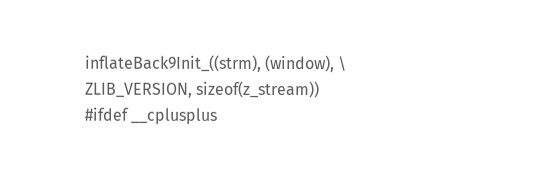inflateBack9Init_((strm), (window), \
ZLIB_VERSION, sizeof(z_stream))
#ifdef __cplusplus